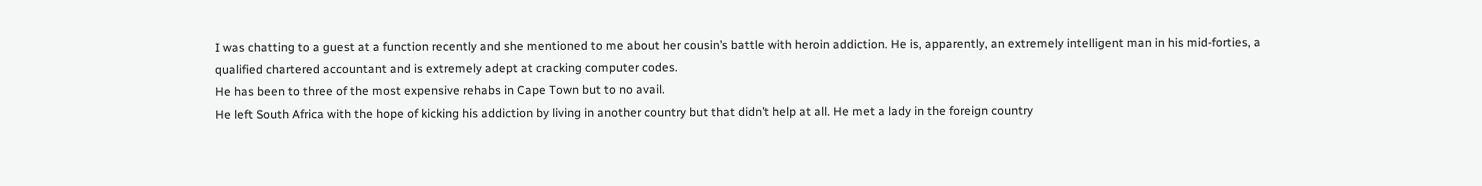I was chatting to a guest at a function recently and she mentioned to me about her cousin’s battle with heroin addiction. He is, apparently, an extremely intelligent man in his mid-forties, a qualified chartered accountant and is extremely adept at cracking computer codes.
He has been to three of the most expensive rehabs in Cape Town but to no avail.
He left South Africa with the hope of kicking his addiction by living in another country but that didn’t help at all. He met a lady in the foreign country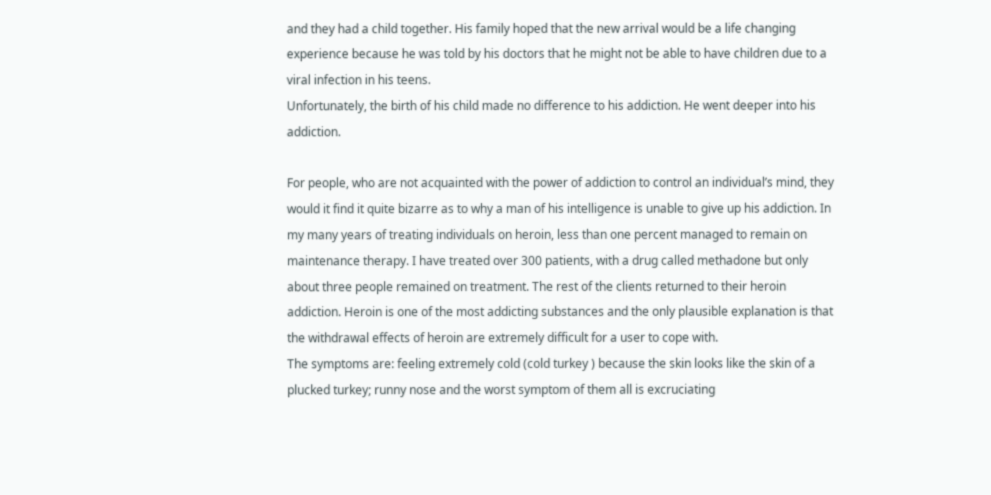and they had a child together. His family hoped that the new arrival would be a life changing experience because he was told by his doctors that he might not be able to have children due to a viral infection in his teens.
Unfortunately, the birth of his child made no difference to his addiction. He went deeper into his addiction.

For people, who are not acquainted with the power of addiction to control an individual’s mind, they would it find it quite bizarre as to why a man of his intelligence is unable to give up his addiction. In my many years of treating individuals on heroin, less than one percent managed to remain on maintenance therapy. I have treated over 300 patients, with a drug called methadone but only about three people remained on treatment. The rest of the clients returned to their heroin addiction. Heroin is one of the most addicting substances and the only plausible explanation is that the withdrawal effects of heroin are extremely difficult for a user to cope with.
The symptoms are: feeling extremely cold (cold turkey ) because the skin looks like the skin of a plucked turkey; runny nose and the worst symptom of them all is excruciating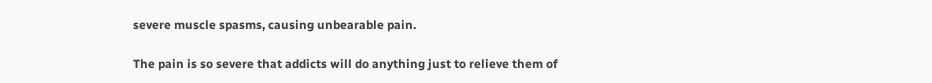severe muscle spasms, causing unbearable pain.

The pain is so severe that addicts will do anything just to relieve them of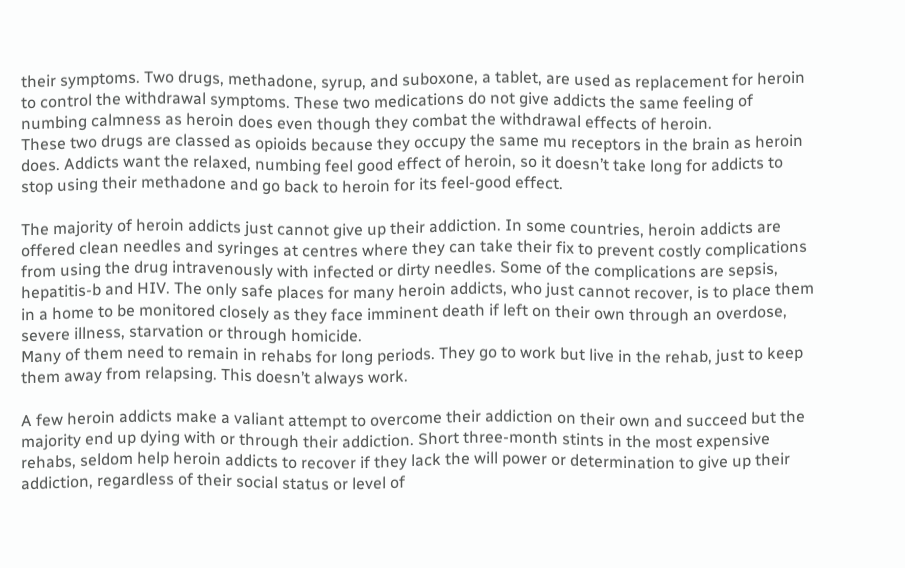their symptoms. Two drugs, methadone, syrup, and suboxone, a tablet, are used as replacement for heroin to control the withdrawal symptoms. These two medications do not give addicts the same feeling of numbing calmness as heroin does even though they combat the withdrawal effects of heroin.
These two drugs are classed as opioids because they occupy the same mu receptors in the brain as heroin does. Addicts want the relaxed, numbing feel good effect of heroin, so it doesn’t take long for addicts to stop using their methadone and go back to heroin for its feel-good effect.

The majority of heroin addicts just cannot give up their addiction. In some countries, heroin addicts are offered clean needles and syringes at centres where they can take their fix to prevent costly complications from using the drug intravenously with infected or dirty needles. Some of the complications are sepsis, hepatitis-b and HIV. The only safe places for many heroin addicts, who just cannot recover, is to place them in a home to be monitored closely as they face imminent death if left on their own through an overdose, severe illness, starvation or through homicide.
Many of them need to remain in rehabs for long periods. They go to work but live in the rehab, just to keep them away from relapsing. This doesn’t always work.

A few heroin addicts make a valiant attempt to overcome their addiction on their own and succeed but the majority end up dying with or through their addiction. Short three-month stints in the most expensive rehabs, seldom help heroin addicts to recover if they lack the will power or determination to give up their addiction, regardless of their social status or level of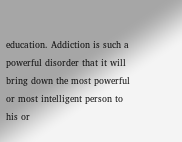education. Addiction is such a powerful disorder that it will bring down the most powerful or most intelligent person to his or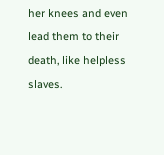her knees and even lead them to their death, like helpless slaves.